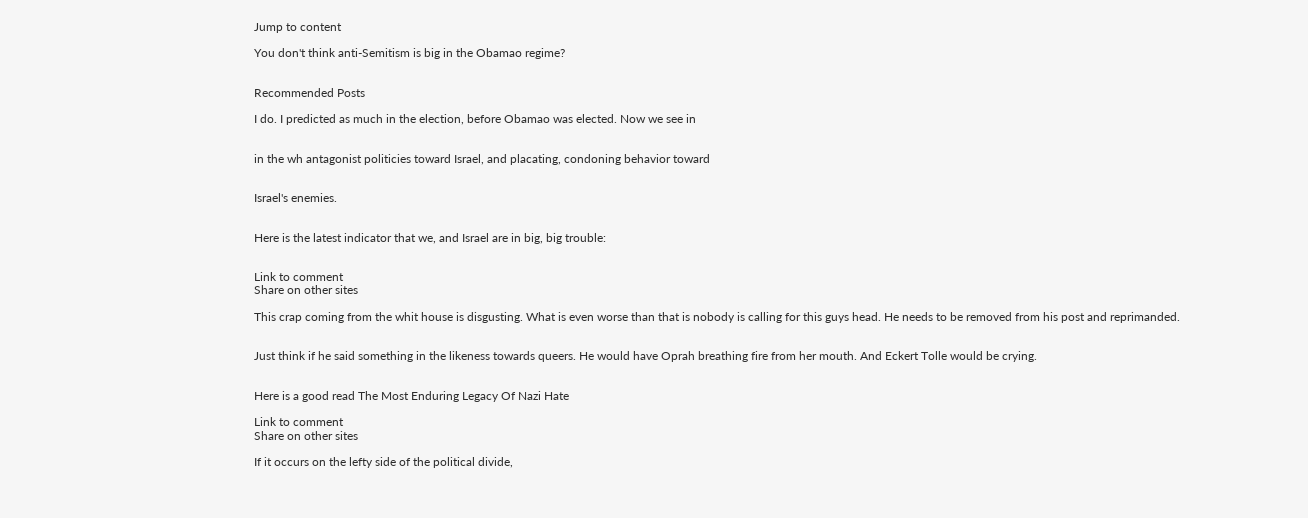Jump to content

You don't think anti-Semitism is big in the Obamao regime?


Recommended Posts

I do. I predicted as much in the election, before Obamao was elected. Now we see in


in the wh antagonist politicies toward Israel, and placating, condoning behavior toward


Israel's enemies.


Here is the latest indicator that we, and Israel are in big, big trouble:


Link to comment
Share on other sites

This crap coming from the whit house is disgusting. What is even worse than that is nobody is calling for this guys head. He needs to be removed from his post and reprimanded.


Just think if he said something in the likeness towards queers. He would have Oprah breathing fire from her mouth. And Eckert Tolle would be crying.


Here is a good read The Most Enduring Legacy Of Nazi Hate

Link to comment
Share on other sites

If it occurs on the lefty side of the political divide,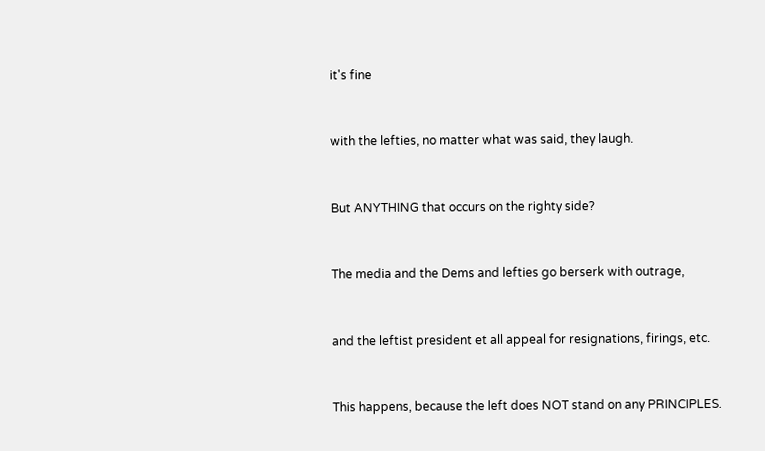it's fine


with the lefties, no matter what was said, they laugh.


But ANYTHING that occurs on the righty side?


The media and the Dems and lefties go berserk with outrage,


and the leftist president et all appeal for resignations, firings, etc.


This happens, because the left does NOT stand on any PRINCIPLES.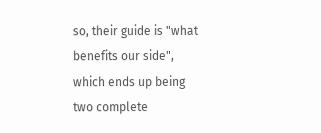so, their guide is "what benefits our side", which ends up being two complete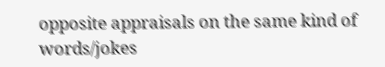opposite appraisals on the same kind of words/jokes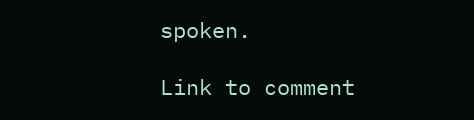spoken.

Link to comment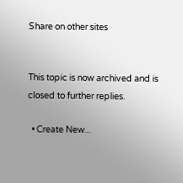Share on other sites


This topic is now archived and is closed to further replies.

  • Create New...